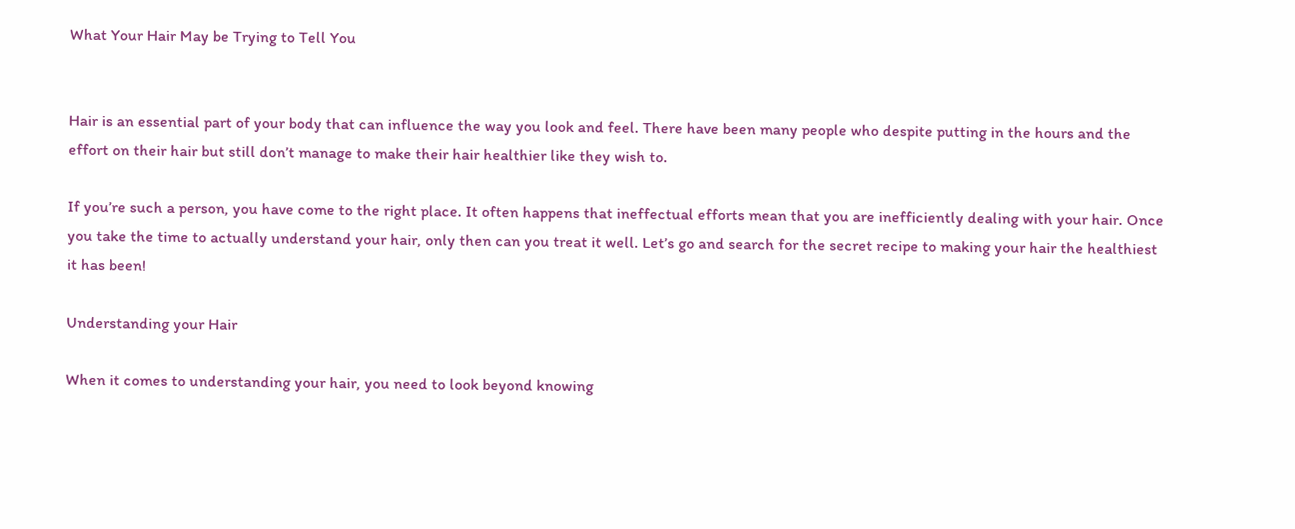What Your Hair May be Trying to Tell You


Hair is an essential part of your body that can influence the way you look and feel. There have been many people who despite putting in the hours and the effort on their hair but still don’t manage to make their hair healthier like they wish to.

If you’re such a person, you have come to the right place. It often happens that ineffectual efforts mean that you are inefficiently dealing with your hair. Once you take the time to actually understand your hair, only then can you treat it well. Let’s go and search for the secret recipe to making your hair the healthiest it has been!

Understanding your Hair

When it comes to understanding your hair, you need to look beyond knowing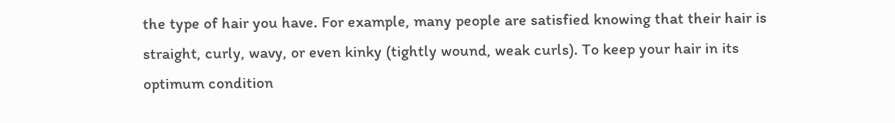the type of hair you have. For example, many people are satisfied knowing that their hair is straight, curly, wavy, or even kinky (tightly wound, weak curls). To keep your hair in its optimum condition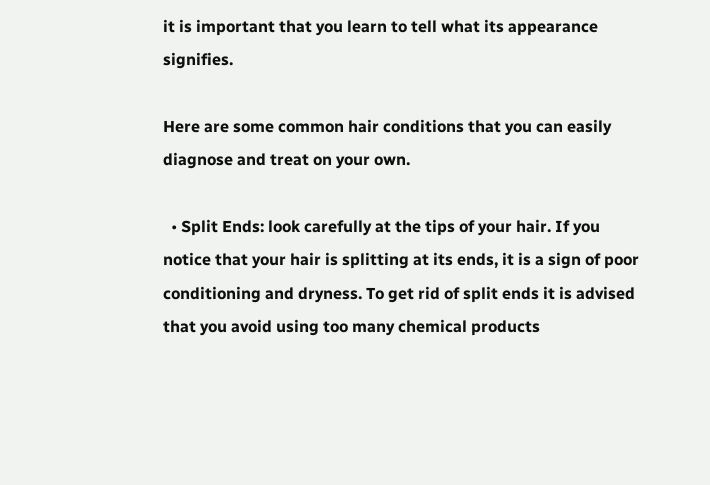it is important that you learn to tell what its appearance signifies.

Here are some common hair conditions that you can easily diagnose and treat on your own.

  • Split Ends: look carefully at the tips of your hair. If you notice that your hair is splitting at its ends, it is a sign of poor conditioning and dryness. To get rid of split ends it is advised that you avoid using too many chemical products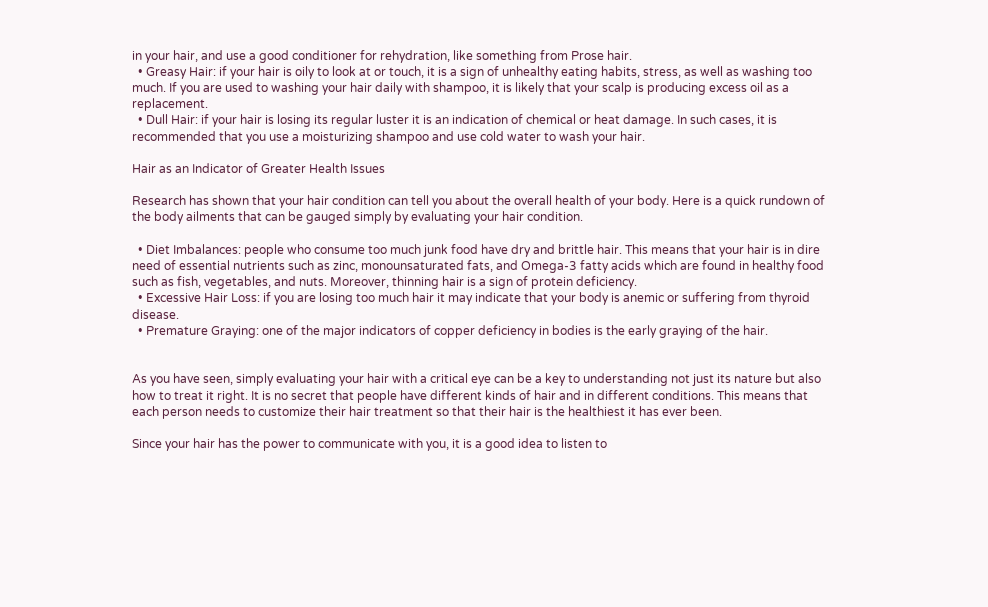in your hair, and use a good conditioner for rehydration, like something from Prose hair.
  • Greasy Hair: if your hair is oily to look at or touch, it is a sign of unhealthy eating habits, stress, as well as washing too much. If you are used to washing your hair daily with shampoo, it is likely that your scalp is producing excess oil as a replacement.
  • Dull Hair: if your hair is losing its regular luster it is an indication of chemical or heat damage. In such cases, it is recommended that you use a moisturizing shampoo and use cold water to wash your hair.

Hair as an Indicator of Greater Health Issues

Research has shown that your hair condition can tell you about the overall health of your body. Here is a quick rundown of the body ailments that can be gauged simply by evaluating your hair condition.

  • Diet Imbalances: people who consume too much junk food have dry and brittle hair. This means that your hair is in dire need of essential nutrients such as zinc, monounsaturated fats, and Omega-3 fatty acids which are found in healthy food such as fish, vegetables, and nuts. Moreover, thinning hair is a sign of protein deficiency.
  • Excessive Hair Loss: if you are losing too much hair it may indicate that your body is anemic or suffering from thyroid disease.
  • Premature Graying: one of the major indicators of copper deficiency in bodies is the early graying of the hair.


As you have seen, simply evaluating your hair with a critical eye can be a key to understanding not just its nature but also how to treat it right. It is no secret that people have different kinds of hair and in different conditions. This means that each person needs to customize their hair treatment so that their hair is the healthiest it has ever been.

Since your hair has the power to communicate with you, it is a good idea to listen to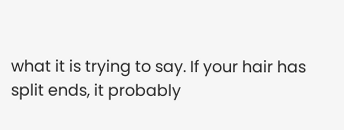what it is trying to say. If your hair has split ends, it probably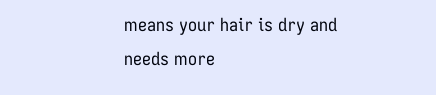means your hair is dry and needs more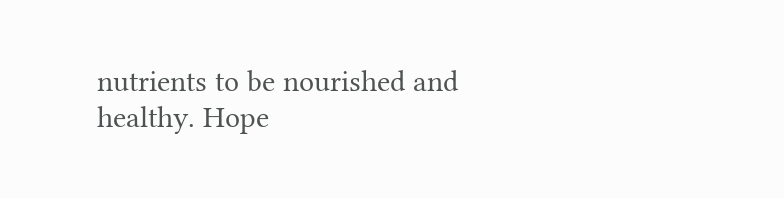nutrients to be nourished and healthy. Hope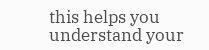this helps you understand your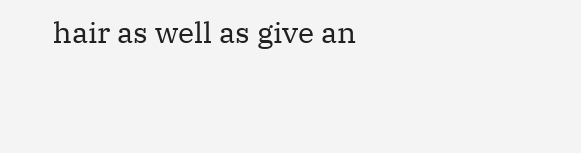hair as well as give an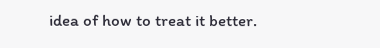idea of how to treat it better.